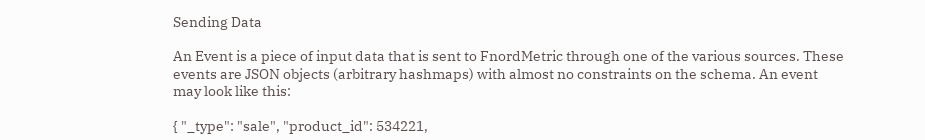Sending Data

An Event is a piece of input data that is sent to FnordMetric through one of the various sources. These events are JSON objects (arbitrary hashmaps) with almost no constraints on the schema. An event may look like this:

{ "_type": "sale", "product_id": 534221,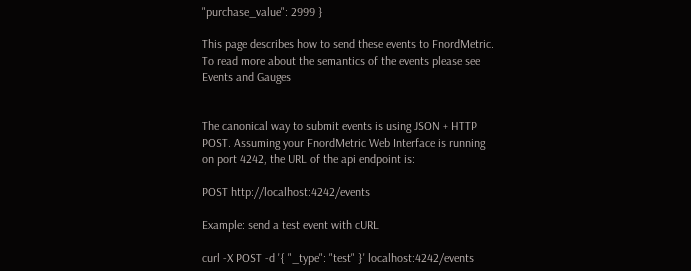"purchase_value": 2999 }

This page describes how to send these events to FnordMetric. To read more about the semantics of the events please see Events and Gauges


The canonical way to submit events is using JSON + HTTP POST. Assuming your FnordMetric Web Interface is running on port 4242, the URL of the api endpoint is:

POST http://localhost:4242/events

Example: send a test event with cURL

curl -X POST -d '{ "_type": "test" }' localhost:4242/events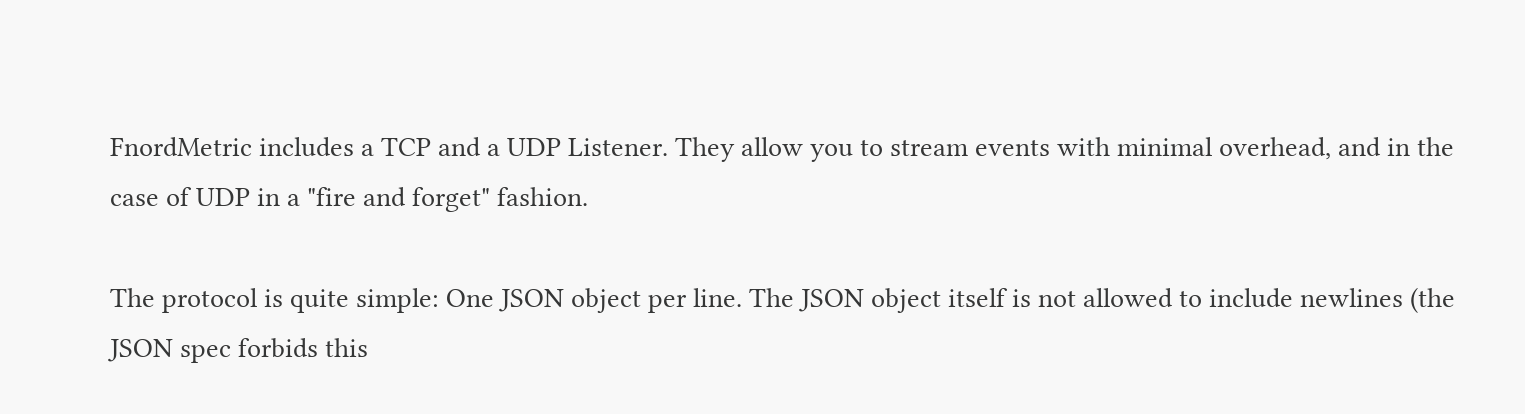FnordMetric includes a TCP and a UDP Listener. They allow you to stream events with minimal overhead, and in the case of UDP in a "fire and forget" fashion.

The protocol is quite simple: One JSON object per line. The JSON object itself is not allowed to include newlines (the JSON spec forbids this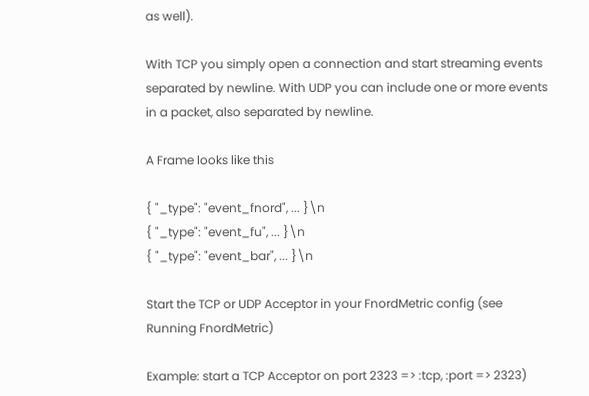as well).

With TCP you simply open a connection and start streaming events separated by newline. With UDP you can include one or more events in a packet, also separated by newline.

A Frame looks like this

{ "_type": "event_fnord", ... }\n
{ "_type": "event_fu", ... }\n
{ "_type": "event_bar", ... }\n

Start the TCP or UDP Acceptor in your FnordMetric config (see Running FnordMetric)

Example: start a TCP Acceptor on port 2323 => :tcp, :port => 2323)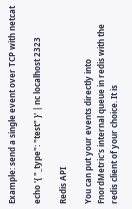Example: send a single event over TCP with netcat

echo '{ "_type": "test" }' | nc localhost 2323

Redis API

You can put your events directly into FnordMetric's internal queue in redis with the redis client of your choice. It is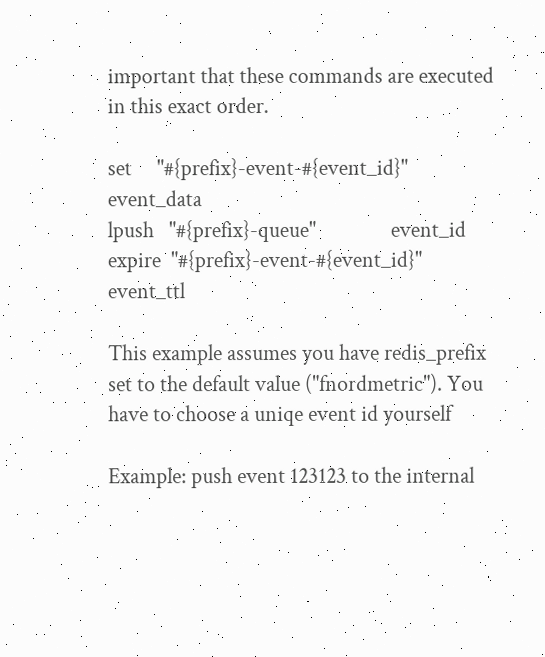important that these commands are executed in this exact order.

set     "#{prefix}-event-#{event_id}"   event_data
lpush   "#{prefix}-queue"               event_id
expire  "#{prefix}-event-#{event_id}"   event_ttl

This example assumes you have redis_prefix set to the default value ("fnordmetric"). You have to choose a uniqe event id yourself

Example: push event 123123 to the internal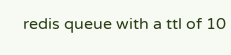redis queue with a ttl of 10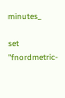minutes_

set     "fnordmetric-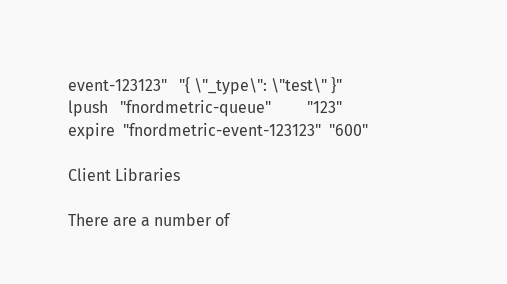event-123123"   "{ \"_type\": \"test\" }"
lpush   "fnordmetric-queue"         "123"
expire  "fnordmetric-event-123123"  "600"

Client Libraries

There are a number of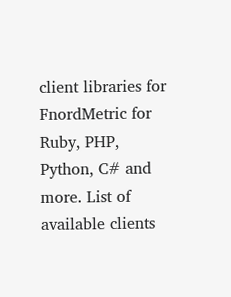client libraries for FnordMetric for Ruby, PHP, Python, C# and more. List of available clients